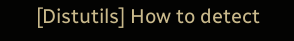[Distutils] How to detect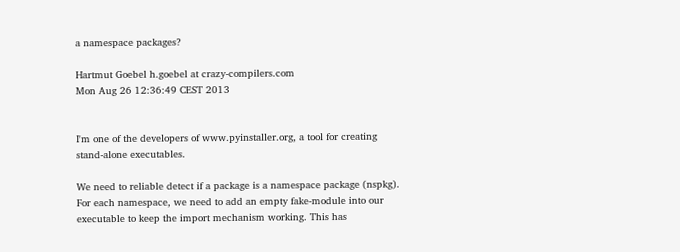a namespace packages?

Hartmut Goebel h.goebel at crazy-compilers.com
Mon Aug 26 12:36:49 CEST 2013


I'm one of the developers of www.pyinstaller.org, a tool for creating
stand-alone executables.

We need to reliable detect if a package is a namespace package (nspkg).
For each namespace, we need to add an empty fake-module into our
executable to keep the import mechanism working. This has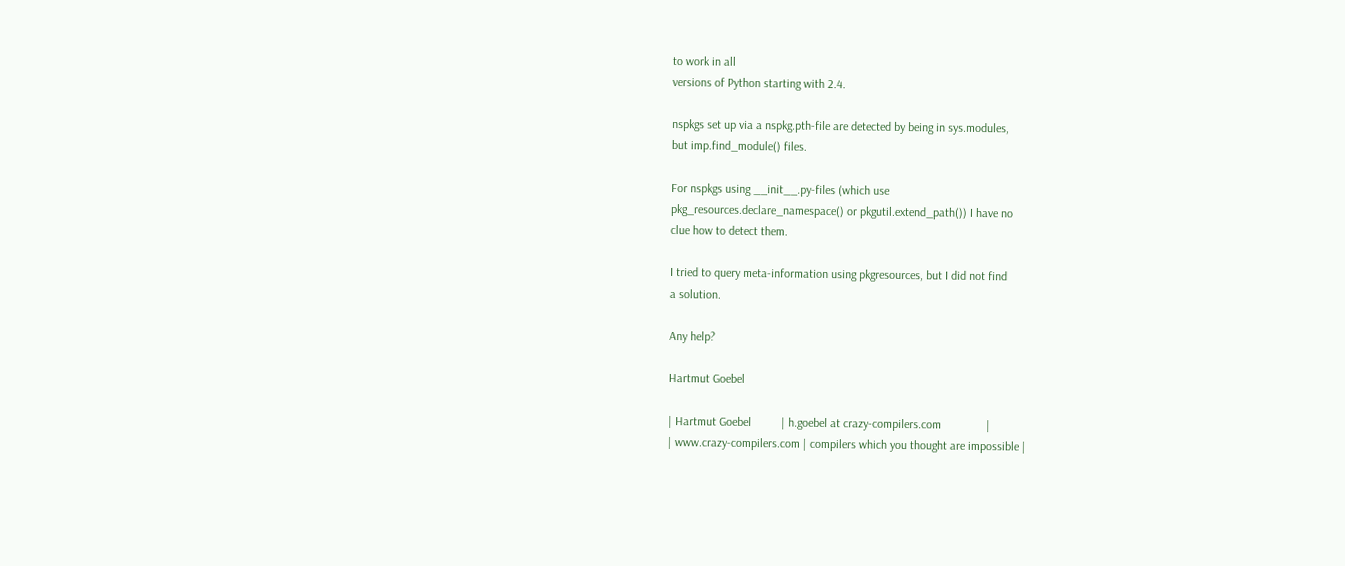to work in all
versions of Python starting with 2.4.

nspkgs set up via a nspkg.pth-file are detected by being in sys.modules,
but imp.find_module() files.

For nspkgs using __init__.py-files (which use
pkg_resources.declare_namespace() or pkgutil.extend_path()) I have no
clue how to detect them.

I tried to query meta-information using pkgresources, but I did not find
a solution.

Any help?

Hartmut Goebel

| Hartmut Goebel          | h.goebel at crazy-compilers.com               |
| www.crazy-compilers.com | compilers which you thought are impossible |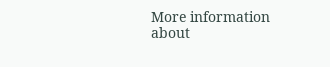More information about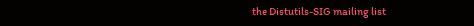the Distutils-SIG mailing list